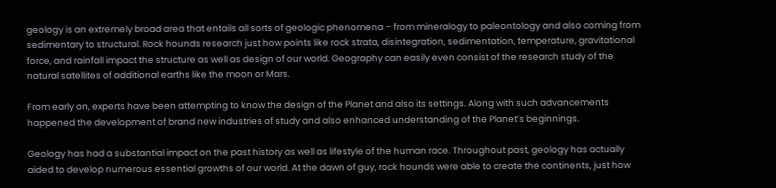geology is an extremely broad area that entails all sorts of geologic phenomena – from mineralogy to paleontology and also coming from sedimentary to structural. Rock hounds research just how points like rock strata, disintegration, sedimentation, temperature, gravitational force, and rainfall impact the structure as well as design of our world. Geography can easily even consist of the research study of the natural satellites of additional earths like the moon or Mars.

From early on, experts have been attempting to know the design of the Planet and also its settings. Along with such advancements happened the development of brand new industries of study and also enhanced understanding of the Planet’s beginnings.

Geology has had a substantial impact on the past history as well as lifestyle of the human race. Throughout past, geology has actually aided to develop numerous essential growths of our world. At the dawn of guy, rock hounds were able to create the continents, just how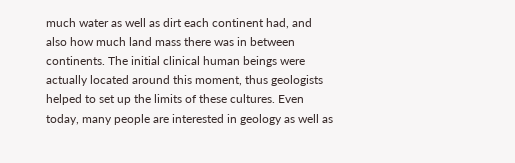much water as well as dirt each continent had, and also how much land mass there was in between continents. The initial clinical human beings were actually located around this moment, thus geologists helped to set up the limits of these cultures. Even today, many people are interested in geology as well as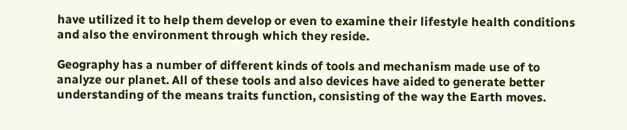have utilized it to help them develop or even to examine their lifestyle health conditions and also the environment through which they reside.

Geography has a number of different kinds of tools and mechanism made use of to analyze our planet. All of these tools and also devices have aided to generate better understanding of the means traits function, consisting of the way the Earth moves.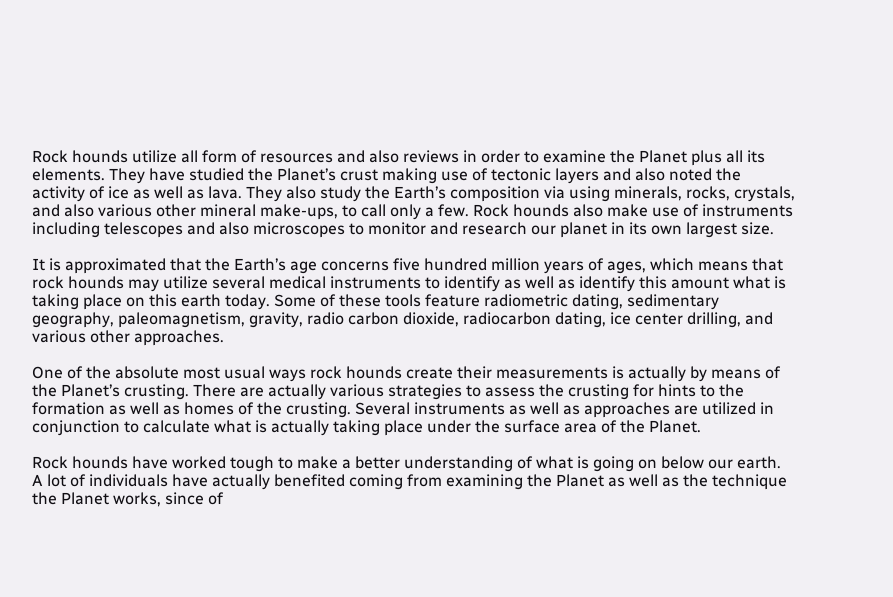Rock hounds utilize all form of resources and also reviews in order to examine the Planet plus all its elements. They have studied the Planet’s crust making use of tectonic layers and also noted the activity of ice as well as lava. They also study the Earth’s composition via using minerals, rocks, crystals, and also various other mineral make-ups, to call only a few. Rock hounds also make use of instruments including telescopes and also microscopes to monitor and research our planet in its own largest size.

It is approximated that the Earth’s age concerns five hundred million years of ages, which means that rock hounds may utilize several medical instruments to identify as well as identify this amount what is taking place on this earth today. Some of these tools feature radiometric dating, sedimentary geography, paleomagnetism, gravity, radio carbon dioxide, radiocarbon dating, ice center drilling, and various other approaches.

One of the absolute most usual ways rock hounds create their measurements is actually by means of the Planet’s crusting. There are actually various strategies to assess the crusting for hints to the formation as well as homes of the crusting. Several instruments as well as approaches are utilized in conjunction to calculate what is actually taking place under the surface area of the Planet.

Rock hounds have worked tough to make a better understanding of what is going on below our earth. A lot of individuals have actually benefited coming from examining the Planet as well as the technique the Planet works, since of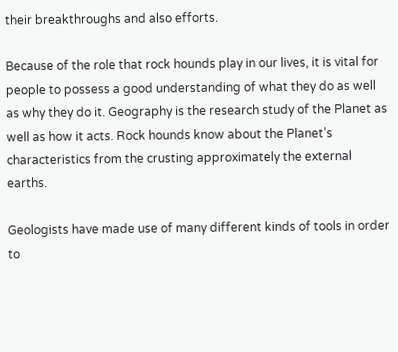their breakthroughs and also efforts.

Because of the role that rock hounds play in our lives, it is vital for people to possess a good understanding of what they do as well as why they do it. Geography is the research study of the Planet as well as how it acts. Rock hounds know about the Planet’s characteristics from the crusting approximately the external earths.

Geologists have made use of many different kinds of tools in order to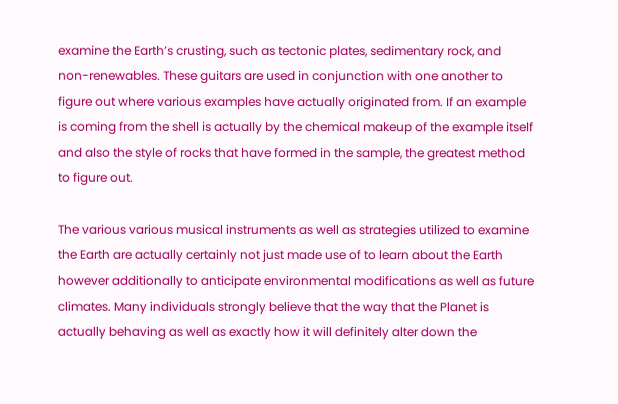examine the Earth’s crusting, such as tectonic plates, sedimentary rock, and non-renewables. These guitars are used in conjunction with one another to figure out where various examples have actually originated from. If an example is coming from the shell is actually by the chemical makeup of the example itself and also the style of rocks that have formed in the sample, the greatest method to figure out.

The various various musical instruments as well as strategies utilized to examine the Earth are actually certainly not just made use of to learn about the Earth however additionally to anticipate environmental modifications as well as future climates. Many individuals strongly believe that the way that the Planet is actually behaving as well as exactly how it will definitely alter down the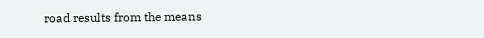road results from the means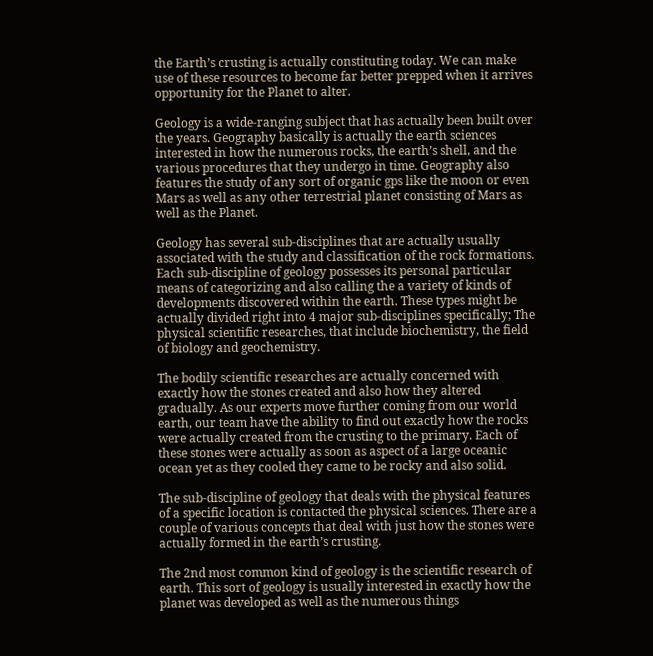the Earth’s crusting is actually constituting today. We can make use of these resources to become far better prepped when it arrives opportunity for the Planet to alter.

Geology is a wide-ranging subject that has actually been built over the years. Geography basically is actually the earth sciences interested in how the numerous rocks, the earth’s shell, and the various procedures that they undergo in time. Geography also features the study of any sort of organic gps like the moon or even Mars as well as any other terrestrial planet consisting of Mars as well as the Planet.

Geology has several sub-disciplines that are actually usually associated with the study and classification of the rock formations. Each sub-discipline of geology possesses its personal particular means of categorizing and also calling the a variety of kinds of developments discovered within the earth. These types might be actually divided right into 4 major sub-disciplines specifically; The physical scientific researches, that include biochemistry, the field of biology and geochemistry.

The bodily scientific researches are actually concerned with exactly how the stones created and also how they altered gradually. As our experts move further coming from our world earth, our team have the ability to find out exactly how the rocks were actually created from the crusting to the primary. Each of these stones were actually as soon as aspect of a large oceanic ocean yet as they cooled they came to be rocky and also solid.

The sub-discipline of geology that deals with the physical features of a specific location is contacted the physical sciences. There are a couple of various concepts that deal with just how the stones were actually formed in the earth’s crusting.

The 2nd most common kind of geology is the scientific research of earth. This sort of geology is usually interested in exactly how the planet was developed as well as the numerous things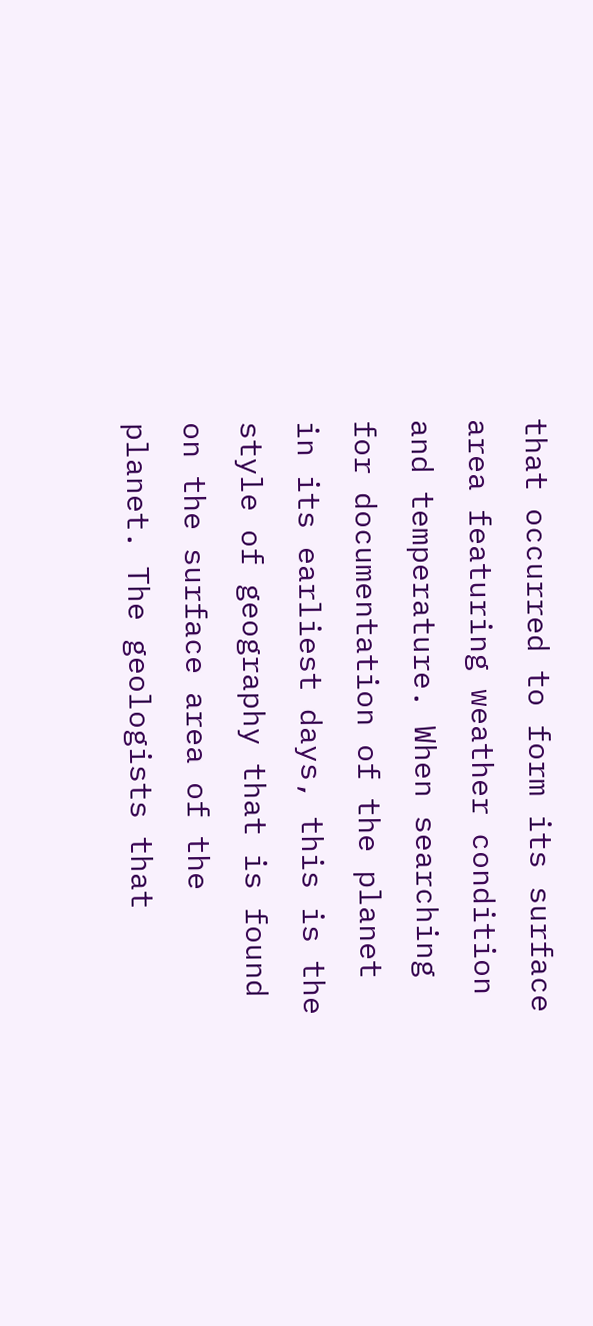that occurred to form its surface area featuring weather condition and temperature. When searching for documentation of the planet in its earliest days, this is the style of geography that is found on the surface area of the planet. The geologists that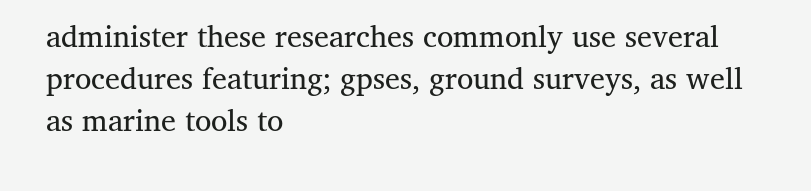administer these researches commonly use several procedures featuring; gpses, ground surveys, as well as marine tools to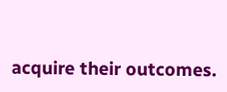acquire their outcomes.